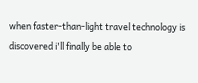when faster-than-light travel technology is discovered i'll finally be able to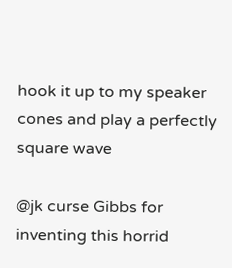hook it up to my speaker cones and play a perfectly square wave

@jk curse Gibbs for inventing this horrid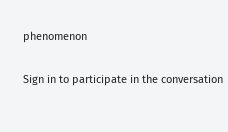phenomenon

Sign in to participate in the conversation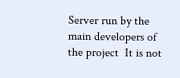Server run by the main developers of the project  It is not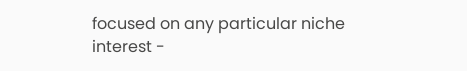focused on any particular niche interest -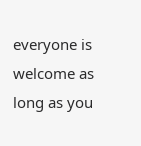everyone is welcome as long as you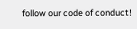follow our code of conduct!